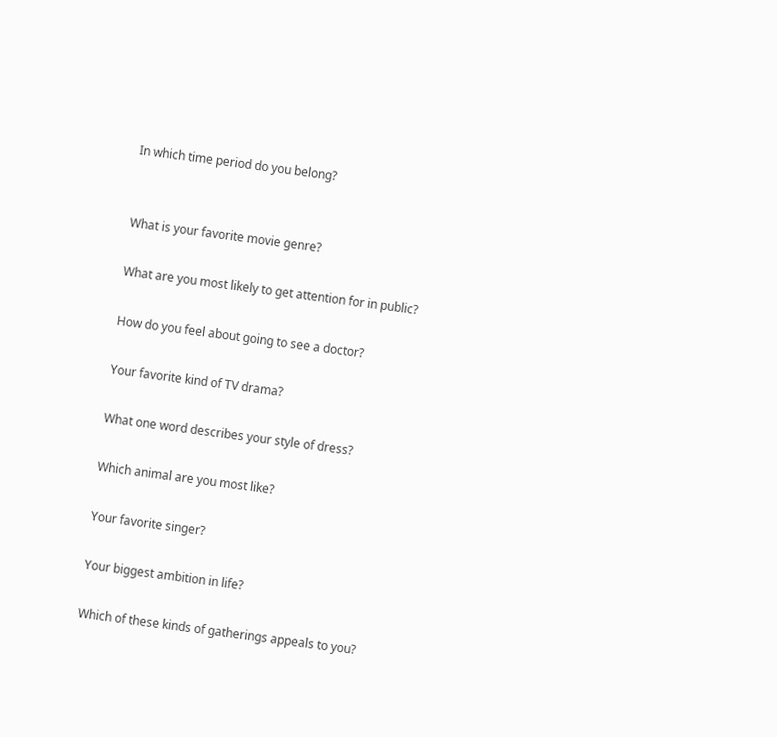In which time period do you belong?


What is your favorite movie genre?

What are you most likely to get attention for in public?

How do you feel about going to see a doctor?

Your favorite kind of TV drama?

What one word describes your style of dress?

Which animal are you most like?

Your favorite singer?

Your biggest ambition in life?

Which of these kinds of gatherings appeals to you?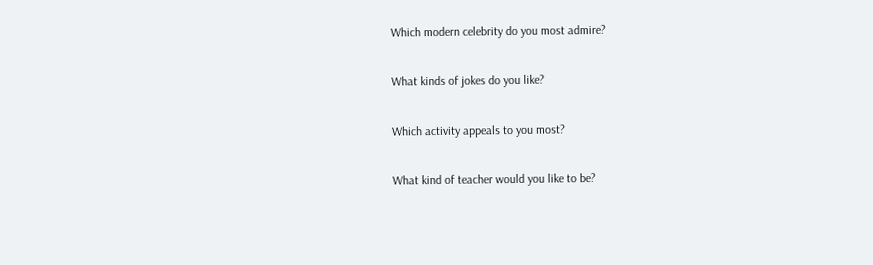Which modern celebrity do you most admire?

What kinds of jokes do you like?

Which activity appeals to you most?

What kind of teacher would you like to be?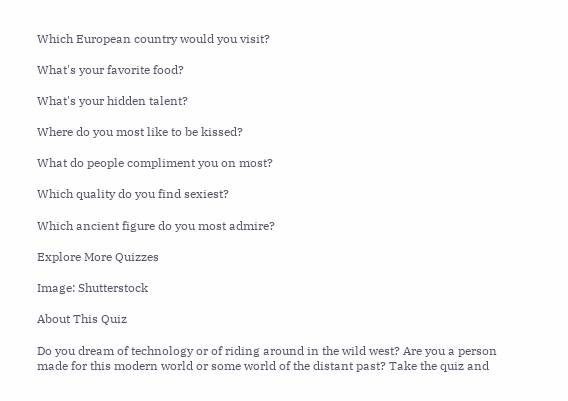Which European country would you visit?

What's your favorite food?

What's your hidden talent?

Where do you most like to be kissed?

What do people compliment you on most?

Which quality do you find sexiest?

Which ancient figure do you most admire?

Explore More Quizzes

Image: Shutterstock

About This Quiz

Do you dream of technology or of riding around in the wild west? Are you a person made for this modern world or some world of the distant past? Take the quiz and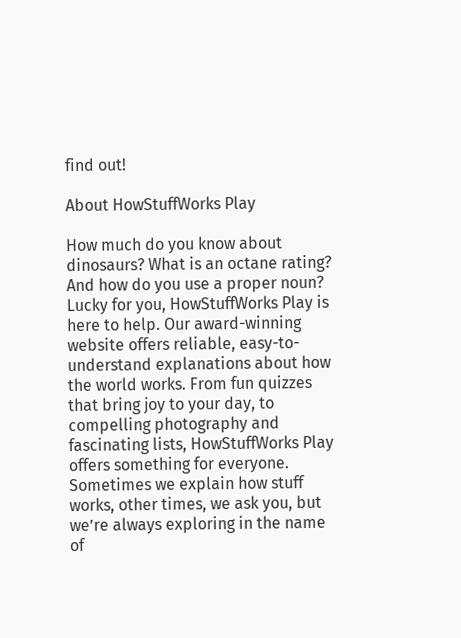find out!

About HowStuffWorks Play

How much do you know about dinosaurs? What is an octane rating? And how do you use a proper noun? Lucky for you, HowStuffWorks Play is here to help. Our award-winning website offers reliable, easy-to-understand explanations about how the world works. From fun quizzes that bring joy to your day, to compelling photography and fascinating lists, HowStuffWorks Play offers something for everyone. Sometimes we explain how stuff works, other times, we ask you, but we’re always exploring in the name of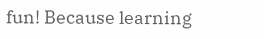fun! Because learning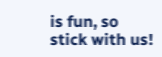is fun, so stick with us!